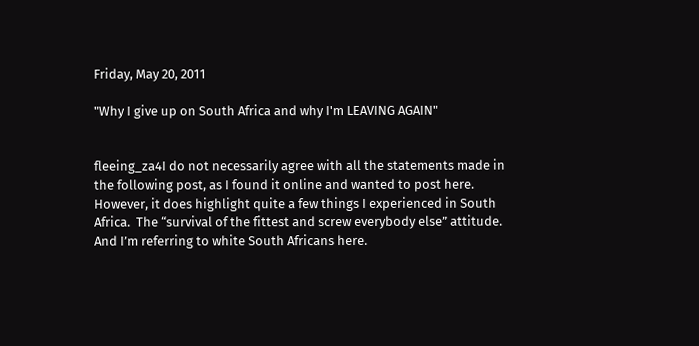Friday, May 20, 2011

"Why I give up on South Africa and why I'm LEAVING AGAIN"


fleeing_za4I do not necessarily agree with all the statements made in the following post, as I found it online and wanted to post here.  However, it does highlight quite a few things I experienced in South Africa.  The “survival of the fittest and screw everybody else” attitude.  And I’m referring to white South Africans here.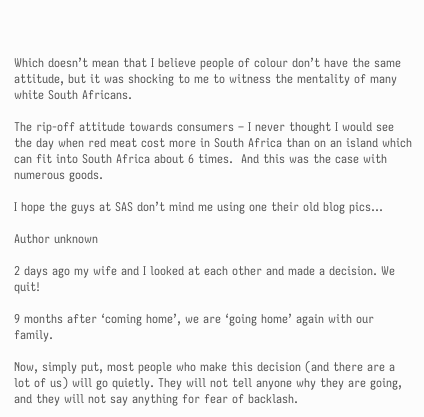Which doesn’t mean that I believe people of colour don’t have the same attitude, but it was shocking to me to witness the mentality of many white South Africans.

The rip-off attitude towards consumers – I never thought I would see the day when red meat cost more in South Africa than on an island which can fit into South Africa about 6 times.  And this was the case with numerous goods.

I hope the guys at SAS don’t mind me using one their old blog pics…

Author unknown

2 days ago my wife and I looked at each other and made a decision. We quit!

9 months after ‘coming home’, we are ‘going home’ again with our family.

Now, simply put, most people who make this decision (and there are a lot of us) will go quietly. They will not tell anyone why they are going, and they will not say anything for fear of backlash.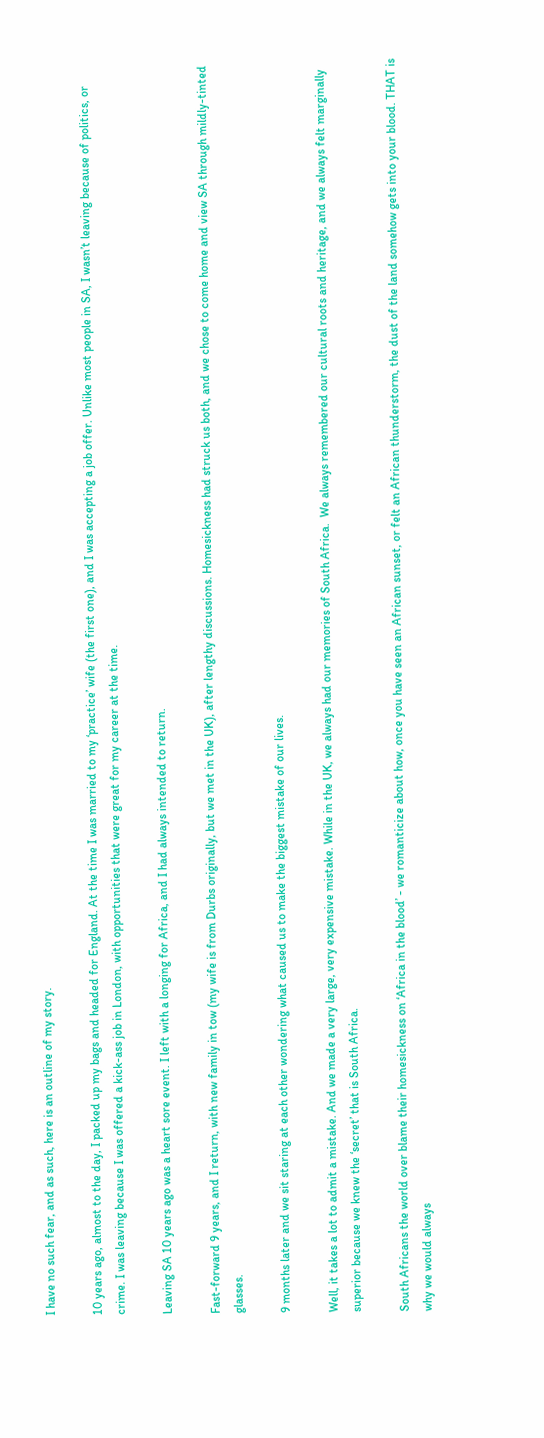I have no such fear, and as such, here is an outline of my story.

10 years ago, almost to the day, I packed up my bags and headed for England. At the time I was married to my ‘practice’ wife (the first one), and I was accepting a job offer. Unlike most people in SA, I wasn’t leaving because of politics, or crime. I was leaving because I was offered a kick-ass job in London, with opportunities that were great for my career at the time.

Leaving SA 10 years ago was a heart sore event. I left with a longing for Africa, and I had always intended to return.

Fast-forward 9 years, and I return, with new family in tow (my wife is from Durbs originally, but we met in the UK), after lengthy discussions. Homesickness had struck us both, and we chose to come home and view SA through mildly-tinted glasses.

9 months later and we sit staring at each other wondering what caused us to make the biggest mistake of our lives.

Well, it takes a lot to admit a mistake. And we made a very large, very expensive mistake. While in the UK, we always had our memories of South Africa.  We always remembered our cultural roots and heritage, and we always felt marginally superior because we knew the ‘secret’ that is South Africa.

South Africans the world over blame their homesickness on ‘Africa in the blood’ - we romanticize about how, once you have seen an African sunset, or felt an African thunderstorm, the dust of the land somehow gets into your blood. THAT is why we would always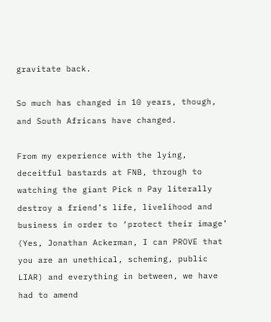gravitate back.

So much has changed in 10 years, though, and South Africans have changed.

From my experience with the lying, deceitful bastards at FNB, through to watching the giant Pick n Pay literally destroy a friend’s life, livelihood and business in order to ‘protect their image’ (Yes, Jonathan Ackerman, I can PROVE that you are an unethical, scheming, public LIAR) and everything in between, we have had to amend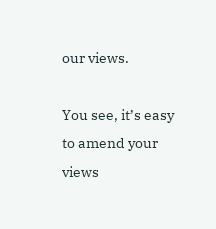our views.

You see, it’s easy to amend your views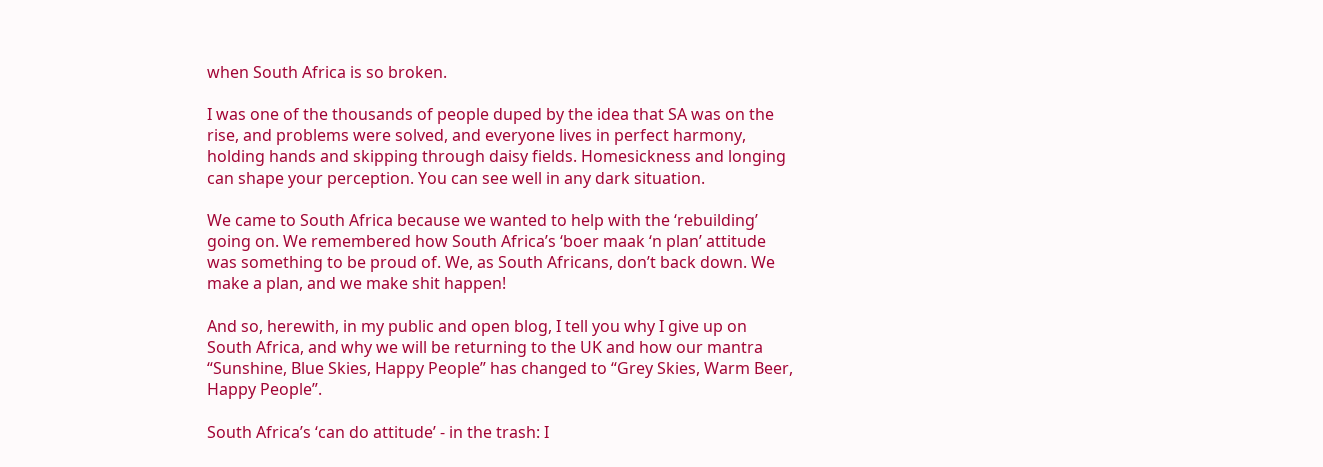when South Africa is so broken.

I was one of the thousands of people duped by the idea that SA was on the rise, and problems were solved, and everyone lives in perfect harmony, holding hands and skipping through daisy fields. Homesickness and longing can shape your perception. You can see well in any dark situation.

We came to South Africa because we wanted to help with the ‘rebuilding’ going on. We remembered how South Africa’s ‘boer maak ‘n plan’ attitude was something to be proud of. We, as South Africans, don’t back down. We make a plan, and we make shit happen!

And so, herewith, in my public and open blog, I tell you why I give up on South Africa, and why we will be returning to the UK and how our mantra “Sunshine, Blue Skies, Happy People” has changed to “Grey Skies, Warm Beer, Happy People”.

South Africa’s ‘can do attitude’ - in the trash: I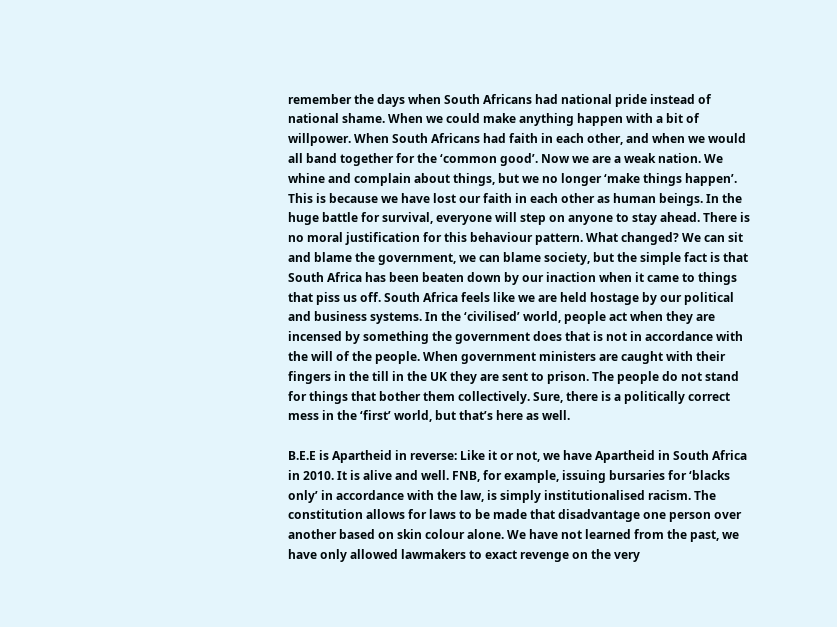remember the days when South Africans had national pride instead of national shame. When we could make anything happen with a bit of willpower. When South Africans had faith in each other, and when we would all band together for the ‘common good’. Now we are a weak nation. We whine and complain about things, but we no longer ‘make things happen’. This is because we have lost our faith in each other as human beings. In the huge battle for survival, everyone will step on anyone to stay ahead. There is no moral justification for this behaviour pattern. What changed? We can sit and blame the government, we can blame society, but the simple fact is that South Africa has been beaten down by our inaction when it came to things that piss us off. South Africa feels like we are held hostage by our political and business systems. In the ‘civilised’ world, people act when they are incensed by something the government does that is not in accordance with the will of the people. When government ministers are caught with their fingers in the till in the UK they are sent to prison. The people do not stand for things that bother them collectively. Sure, there is a politically correct mess in the ‘first’ world, but that’s here as well.

B.E.E is Apartheid in reverse: Like it or not, we have Apartheid in South Africa in 2010. It is alive and well. FNB, for example, issuing bursaries for ‘blacks only’ in accordance with the law, is simply institutionalised racism. The constitution allows for laws to be made that disadvantage one person over another based on skin colour alone. We have not learned from the past, we have only allowed lawmakers to exact revenge on the very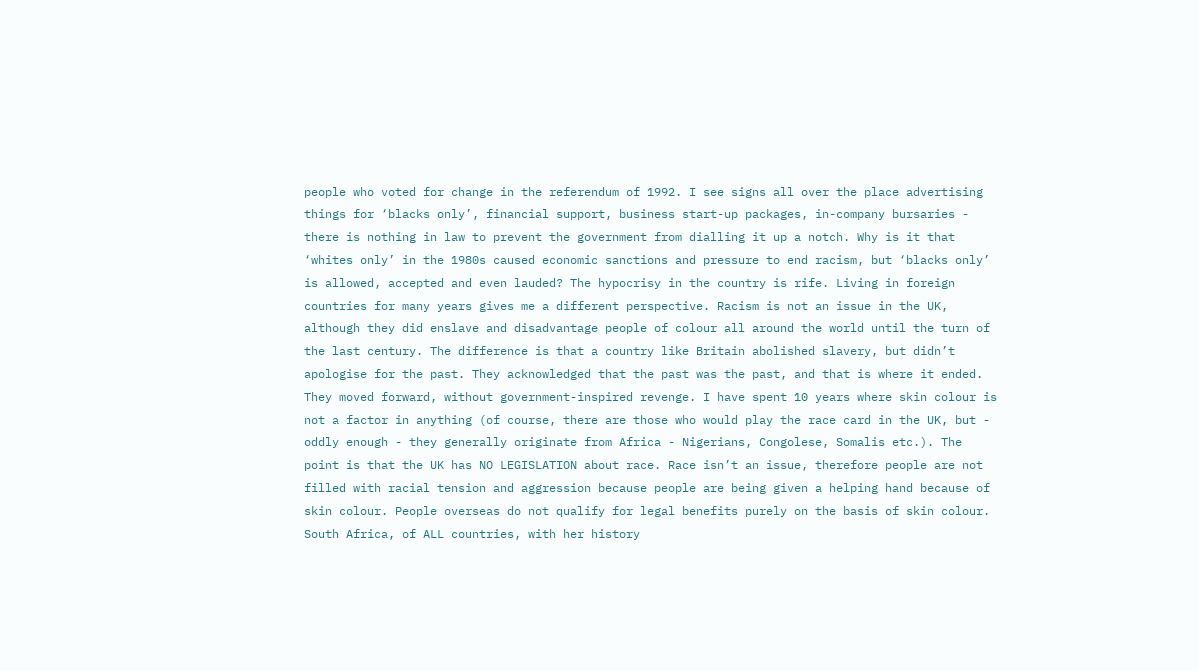people who voted for change in the referendum of 1992. I see signs all over the place advertising things for ‘blacks only’, financial support, business start-up packages, in-company bursaries - there is nothing in law to prevent the government from dialling it up a notch. Why is it that ‘whites only’ in the 1980s caused economic sanctions and pressure to end racism, but ‘blacks only’ is allowed, accepted and even lauded? The hypocrisy in the country is rife. Living in foreign countries for many years gives me a different perspective. Racism is not an issue in the UK, although they did enslave and disadvantage people of colour all around the world until the turn of the last century. The difference is that a country like Britain abolished slavery, but didn’t apologise for the past. They acknowledged that the past was the past, and that is where it ended. They moved forward, without government-inspired revenge. I have spent 10 years where skin colour is not a factor in anything (of course, there are those who would play the race card in the UK, but - oddly enough - they generally originate from Africa - Nigerians, Congolese, Somalis etc.). The point is that the UK has NO LEGISLATION about race. Race isn’t an issue, therefore people are not filled with racial tension and aggression because people are being given a helping hand because of skin colour. People overseas do not qualify for legal benefits purely on the basis of skin colour. South Africa, of ALL countries, with her history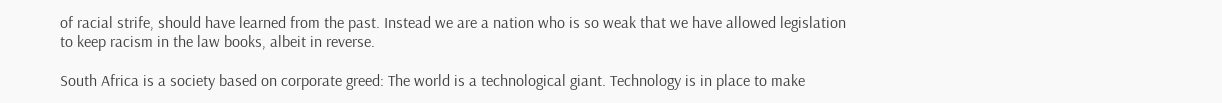of racial strife, should have learned from the past. Instead we are a nation who is so weak that we have allowed legislation to keep racism in the law books, albeit in reverse.

South Africa is a society based on corporate greed: The world is a technological giant. Technology is in place to make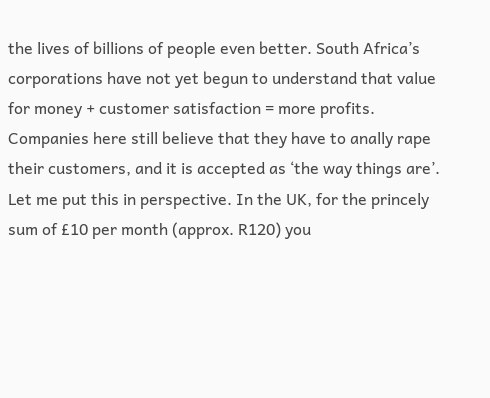the lives of billions of people even better. South Africa’s corporations have not yet begun to understand that value for money + customer satisfaction = more profits. Companies here still believe that they have to anally rape their customers, and it is accepted as ‘the way things are’. Let me put this in perspective. In the UK, for the princely sum of £10 per month (approx. R120) you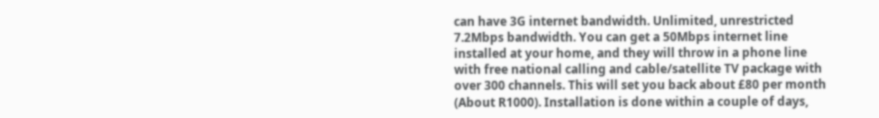can have 3G internet bandwidth. Unlimited, unrestricted 7.2Mbps bandwidth. You can get a 50Mbps internet line installed at your home, and they will throw in a phone line with free national calling and cable/satellite TV package with over 300 channels. This will set you back about £80 per month (About R1000). Installation is done within a couple of days,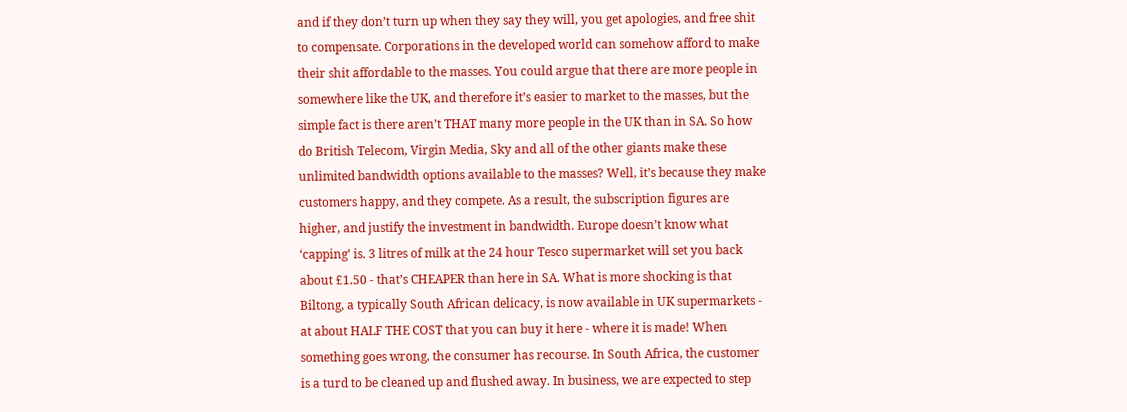and if they don’t turn up when they say they will, you get apologies, and free shit to compensate. Corporations in the developed world can somehow afford to make their shit affordable to the masses. You could argue that there are more people in somewhere like the UK, and therefore it’s easier to market to the masses, but the simple fact is there aren’t THAT many more people in the UK than in SA. So how do British Telecom, Virgin Media, Sky and all of the other giants make these unlimited bandwidth options available to the masses? Well, it’s because they make customers happy, and they compete. As a result, the subscription figures are higher, and justify the investment in bandwidth. Europe doesn’t know what ‘capping’ is. 3 litres of milk at the 24 hour Tesco supermarket will set you back about £1.50 - that’s CHEAPER than here in SA. What is more shocking is that Biltong, a typically South African delicacy, is now available in UK supermarkets - at about HALF THE COST that you can buy it here - where it is made! When something goes wrong, the consumer has recourse. In South Africa, the customer is a turd to be cleaned up and flushed away. In business, we are expected to step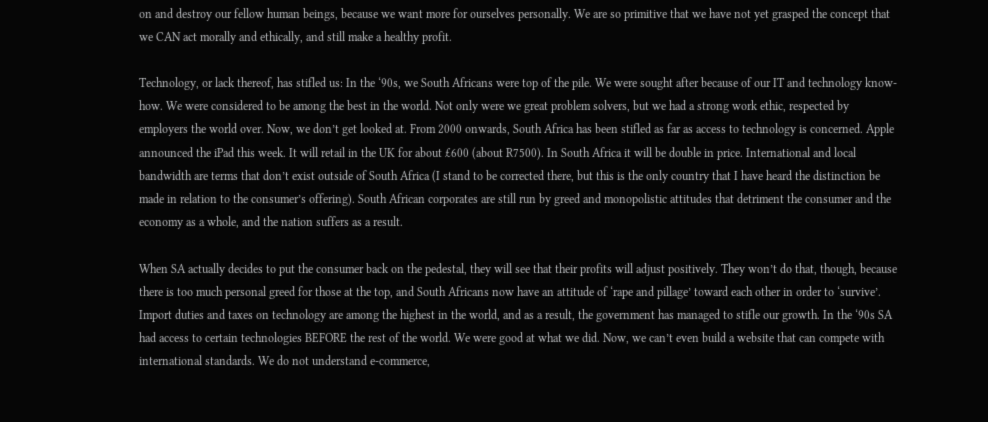on and destroy our fellow human beings, because we want more for ourselves personally. We are so primitive that we have not yet grasped the concept that we CAN act morally and ethically, and still make a healthy profit.

Technology, or lack thereof, has stifled us: In the ‘90s, we South Africans were top of the pile. We were sought after because of our IT and technology know-how. We were considered to be among the best in the world. Not only were we great problem solvers, but we had a strong work ethic, respected by employers the world over. Now, we don’t get looked at. From 2000 onwards, South Africa has been stifled as far as access to technology is concerned. Apple announced the iPad this week. It will retail in the UK for about £600 (about R7500). In South Africa it will be double in price. International and local bandwidth are terms that don’t exist outside of South Africa (I stand to be corrected there, but this is the only country that I have heard the distinction be made in relation to the consumer’s offering). South African corporates are still run by greed and monopolistic attitudes that detriment the consumer and the economy as a whole, and the nation suffers as a result.

When SA actually decides to put the consumer back on the pedestal, they will see that their profits will adjust positively. They won’t do that, though, because there is too much personal greed for those at the top, and South Africans now have an attitude of ‘rape and pillage’ toward each other in order to ‘survive’. Import duties and taxes on technology are among the highest in the world, and as a result, the government has managed to stifle our growth. In the ‘90s SA had access to certain technologies BEFORE the rest of the world. We were good at what we did. Now, we can’t even build a website that can compete with international standards. We do not understand e-commerce,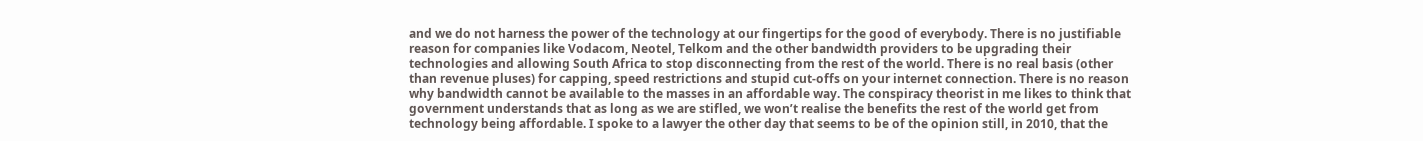and we do not harness the power of the technology at our fingertips for the good of everybody. There is no justifiable reason for companies like Vodacom, Neotel, Telkom and the other bandwidth providers to be upgrading their technologies and allowing South Africa to stop disconnecting from the rest of the world. There is no real basis (other than revenue pluses) for capping, speed restrictions and stupid cut-offs on your internet connection. There is no reason why bandwidth cannot be available to the masses in an affordable way. The conspiracy theorist in me likes to think that government understands that as long as we are stifled, we won’t realise the benefits the rest of the world get from technology being affordable. I spoke to a lawyer the other day that seems to be of the opinion still, in 2010, that the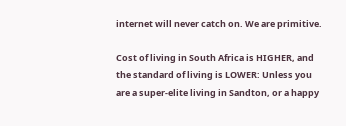internet will never catch on. We are primitive.

Cost of living in South Africa is HIGHER, and the standard of living is LOWER: Unless you are a super-elite living in Sandton, or a happy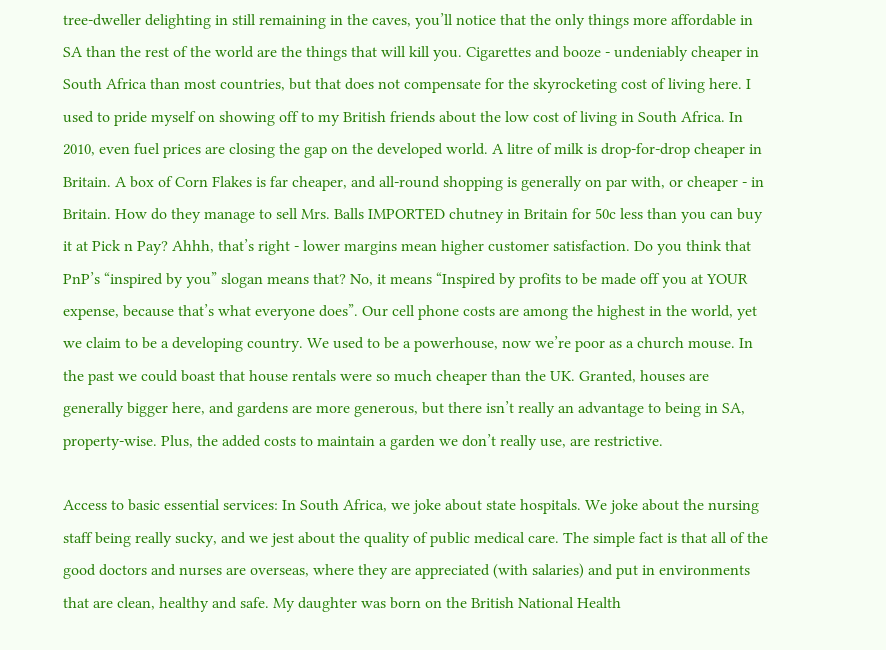tree-dweller delighting in still remaining in the caves, you’ll notice that the only things more affordable in SA than the rest of the world are the things that will kill you. Cigarettes and booze - undeniably cheaper in South Africa than most countries, but that does not compensate for the skyrocketing cost of living here. I used to pride myself on showing off to my British friends about the low cost of living in South Africa. In 2010, even fuel prices are closing the gap on the developed world. A litre of milk is drop-for-drop cheaper in Britain. A box of Corn Flakes is far cheaper, and all-round shopping is generally on par with, or cheaper - in Britain. How do they manage to sell Mrs. Balls IMPORTED chutney in Britain for 50c less than you can buy it at Pick n Pay? Ahhh, that’s right - lower margins mean higher customer satisfaction. Do you think that PnP’s “inspired by you” slogan means that? No, it means “Inspired by profits to be made off you at YOUR expense, because that’s what everyone does”. Our cell phone costs are among the highest in the world, yet we claim to be a developing country. We used to be a powerhouse, now we’re poor as a church mouse. In the past we could boast that house rentals were so much cheaper than the UK. Granted, houses are generally bigger here, and gardens are more generous, but there isn’t really an advantage to being in SA, property-wise. Plus, the added costs to maintain a garden we don’t really use, are restrictive.

Access to basic essential services: In South Africa, we joke about state hospitals. We joke about the nursing staff being really sucky, and we jest about the quality of public medical care. The simple fact is that all of the good doctors and nurses are overseas, where they are appreciated (with salaries) and put in environments that are clean, healthy and safe. My daughter was born on the British National Health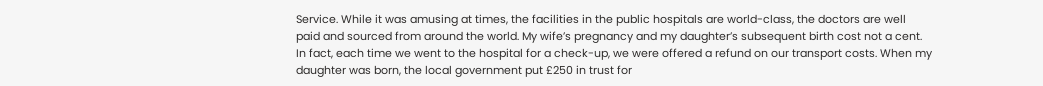Service. While it was amusing at times, the facilities in the public hospitals are world-class, the doctors are well paid and sourced from around the world. My wife’s pregnancy and my daughter’s subsequent birth cost not a cent. In fact, each time we went to the hospital for a check-up, we were offered a refund on our transport costs. When my daughter was born, the local government put £250 in trust for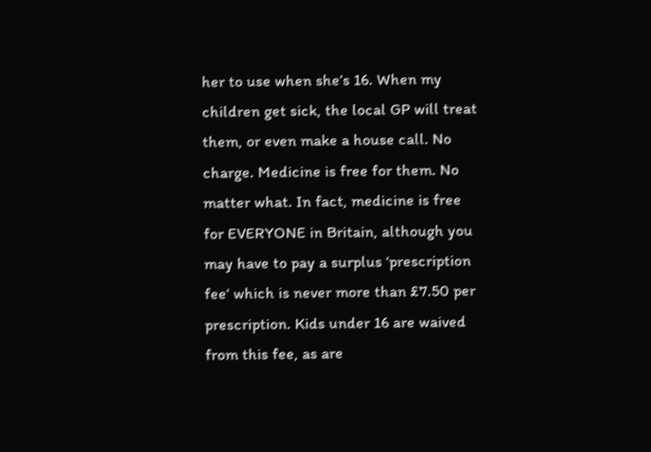her to use when she’s 16. When my children get sick, the local GP will treat them, or even make a house call. No charge. Medicine is free for them. No matter what. In fact, medicine is free for EVERYONE in Britain, although you may have to pay a surplus ‘prescription fee‘ which is never more than £7.50 per prescription. Kids under 16 are waived from this fee, as are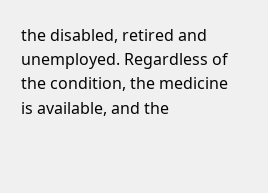the disabled, retired and unemployed. Regardless of the condition, the medicine is available, and the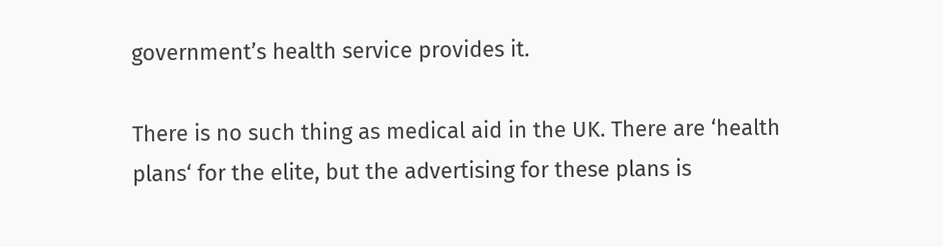government’s health service provides it.

There is no such thing as medical aid in the UK. There are ‘health plans‘ for the elite, but the advertising for these plans is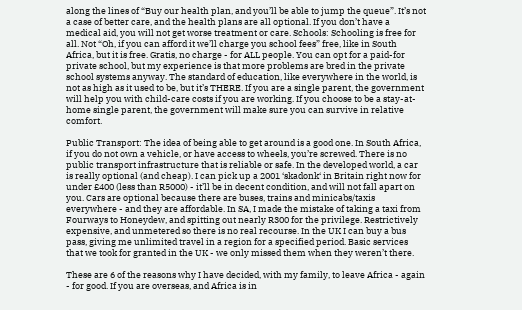along the lines of “Buy our health plan, and you’ll be able to jump the queue”. It’s not a case of better care, and the health plans are all optional. If you don’t have a medical aid, you will not get worse treatment or care. Schools: Schooling is free for all. Not “Oh, if you can afford it we’ll charge you school fees” free, like in South Africa, but it is free. Gratis, no charge - for ALL people. You can opt for a paid-for private school, but my experience is that more problems are bred in the private school systems anyway. The standard of education, like everywhere in the world, is not as high as it used to be, but it’s THERE. If you are a single parent, the government will help you with child-care costs if you are working. If you choose to be a stay-at-home single parent, the government will make sure you can survive in relative comfort.

Public Transport: The idea of being able to get around is a good one. In South Africa, if you do not own a vehicle, or have access to wheels, you’re screwed. There is no public transport infrastructure that is reliable or safe. In the developed world, a car is really optional (and cheap). I can pick up a 2001 ‘skadonk‘ in Britain right now for under £400 (less than R5000) - it’ll be in decent condition, and will not fall apart on you. Cars are optional because there are buses, trains and minicabs/taxis everywhere - and they are affordable. In SA, I made the mistake of taking a taxi from Fourways to Honeydew, and spitting out nearly R300 for the privilege. Restrictively expensive, and unmetered so there is no real recourse. In the UK I can buy a bus pass, giving me unlimited travel in a region for a specified period. Basic services that we took for granted in the UK - we only missed them when they weren’t there.

These are 6 of the reasons why I have decided, with my family, to leave Africa - again - for good. If you are overseas, and Africa is in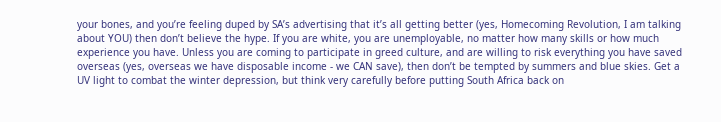your bones, and you’re feeling duped by SA’s advertising that it’s all getting better (yes, Homecoming Revolution, I am talking about YOU) then don’t believe the hype. If you are white, you are unemployable, no matter how many skills or how much experience you have. Unless you are coming to participate in greed culture, and are willing to risk everything you have saved overseas (yes, overseas we have disposable income - we CAN save), then don’t be tempted by summers and blue skies. Get a UV light to combat the winter depression, but think very carefully before putting South Africa back on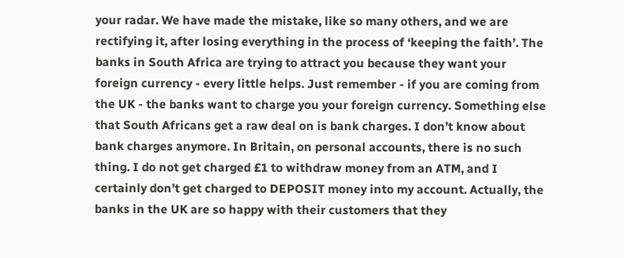your radar. We have made the mistake, like so many others, and we are rectifying it, after losing everything in the process of ‘keeping the faith’. The banks in South Africa are trying to attract you because they want your foreign currency - every little helps. Just remember - if you are coming from the UK - the banks want to charge you your foreign currency. Something else that South Africans get a raw deal on is bank charges. I don’t know about bank charges anymore. In Britain, on personal accounts, there is no such thing. I do not get charged £1 to withdraw money from an ATM, and I certainly don’t get charged to DEPOSIT money into my account. Actually, the banks in the UK are so happy with their customers that they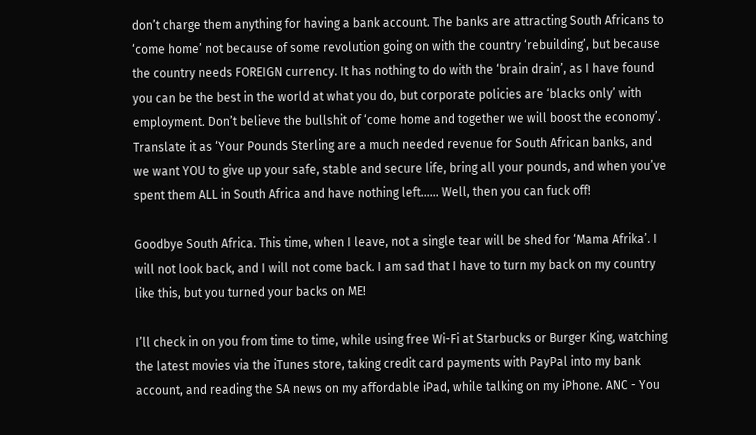don’t charge them anything for having a bank account. The banks are attracting South Africans to ‘come home’ not because of some revolution going on with the country ‘rebuilding’, but because the country needs FOREIGN currency. It has nothing to do with the ‘brain drain’, as I have found you can be the best in the world at what you do, but corporate policies are ‘blacks only’ with employment. Don’t believe the bullshit of ‘come home and together we will boost the economy’. Translate it as ‘Your Pounds Sterling are a much needed revenue for South African banks, and we want YOU to give up your safe, stable and secure life, bring all your pounds, and when you’ve spent them ALL in South Africa and have nothing left...... Well, then you can fuck off!

Goodbye South Africa. This time, when I leave, not a single tear will be shed for ‘Mama Afrika’. I will not look back, and I will not come back. I am sad that I have to turn my back on my country like this, but you turned your backs on ME!

I’ll check in on you from time to time, while using free Wi-Fi at Starbucks or Burger King, watching the latest movies via the iTunes store, taking credit card payments with PayPal into my bank account, and reading the SA news on my affordable iPad, while talking on my iPhone. ANC - You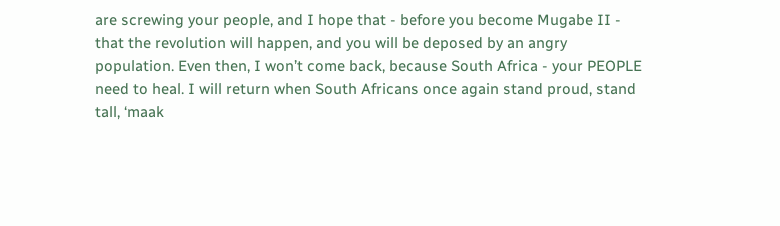are screwing your people, and I hope that - before you become Mugabe II - that the revolution will happen, and you will be deposed by an angry population. Even then, I won’t come back, because South Africa - your PEOPLE need to heal. I will return when South Africans once again stand proud, stand tall, ‘maak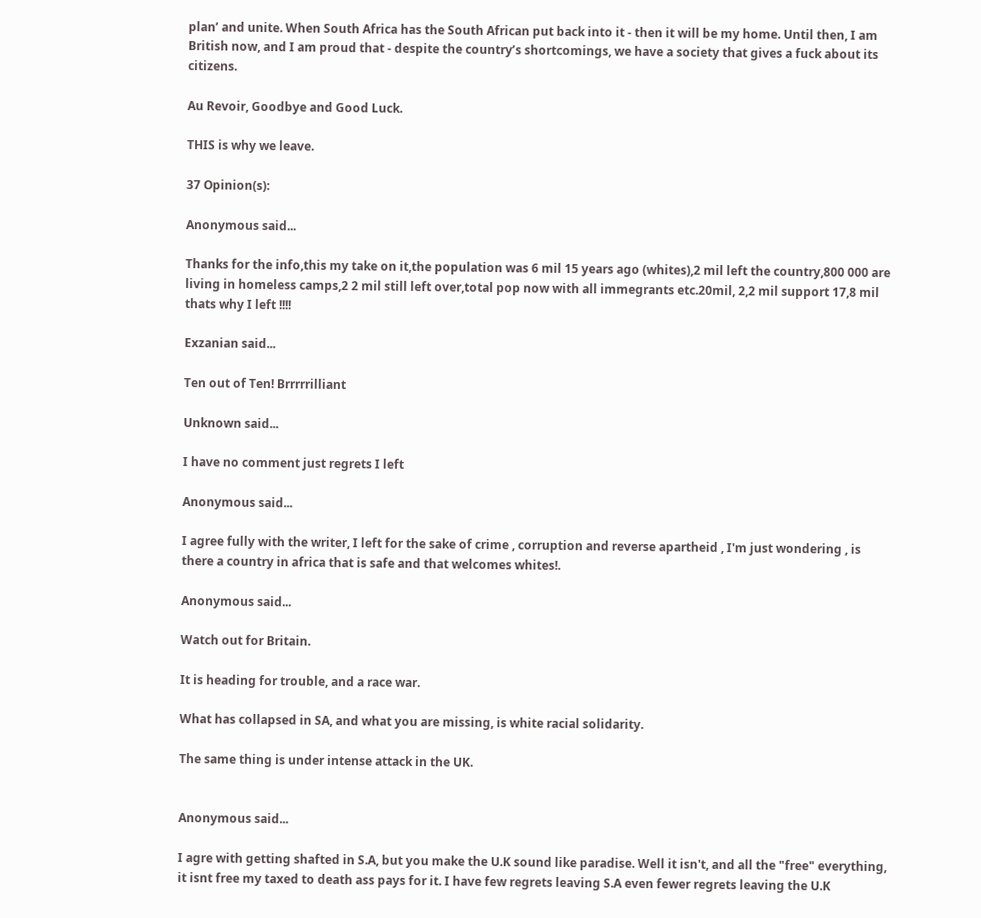plan’ and unite. When South Africa has the South African put back into it - then it will be my home. Until then, I am British now, and I am proud that - despite the country’s shortcomings, we have a society that gives a fuck about its citizens.

Au Revoir, Goodbye and Good Luck.

THIS is why we leave.

37 Opinion(s):

Anonymous said...

Thanks for the info,this my take on it,the population was 6 mil 15 years ago (whites),2 mil left the country,800 000 are living in homeless camps,2 2 mil still left over,total pop now with all immegrants etc.20mil, 2,2 mil support 17,8 mil thats why I left !!!!

Exzanian said...

Ten out of Ten! Brrrrrilliant

Unknown said...

I have no comment just regrets I left

Anonymous said...

I agree fully with the writer, I left for the sake of crime , corruption and reverse apartheid , I'm just wondering , is there a country in africa that is safe and that welcomes whites!.

Anonymous said...

Watch out for Britain.

It is heading for trouble, and a race war.

What has collapsed in SA, and what you are missing, is white racial solidarity.

The same thing is under intense attack in the UK.


Anonymous said...

I agre with getting shafted in S.A, but you make the U.K sound like paradise. Well it isn't, and all the "free" everything, it isnt free my taxed to death ass pays for it. I have few regrets leaving S.A even fewer regrets leaving the U.K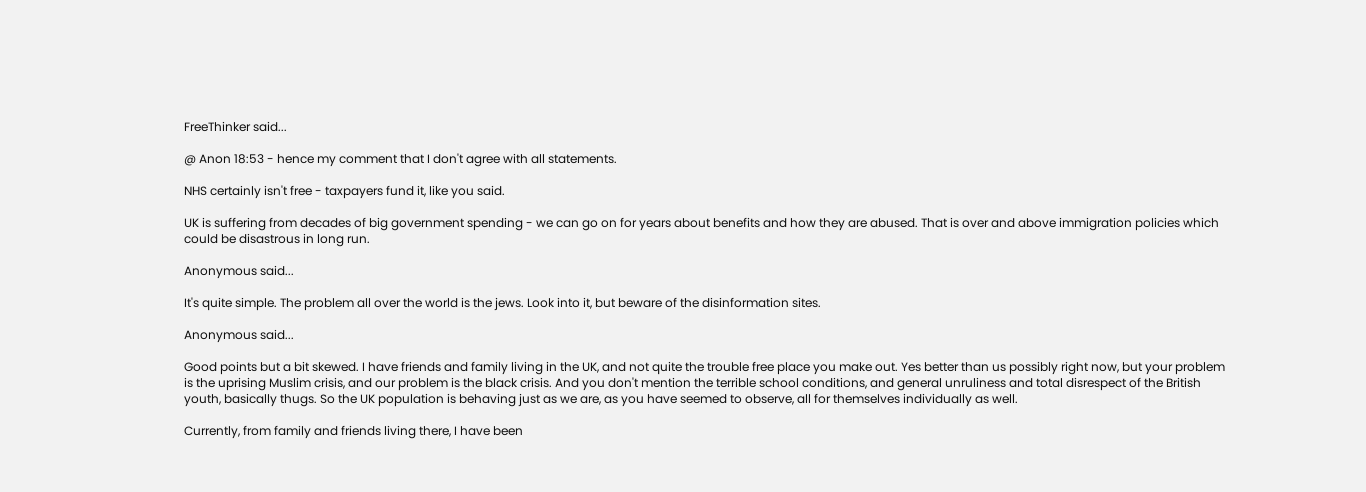FreeThinker said...

@ Anon 18:53 - hence my comment that I don't agree with all statements.

NHS certainly isn't free - taxpayers fund it, like you said.

UK is suffering from decades of big government spending - we can go on for years about benefits and how they are abused. That is over and above immigration policies which could be disastrous in long run.

Anonymous said...

It's quite simple. The problem all over the world is the jews. Look into it, but beware of the disinformation sites.

Anonymous said...

Good points but a bit skewed. I have friends and family living in the UK, and not quite the trouble free place you make out. Yes better than us possibly right now, but your problem is the uprising Muslim crisis, and our problem is the black crisis. And you don't mention the terrible school conditions, and general unruliness and total disrespect of the British youth, basically thugs. So the UK population is behaving just as we are, as you have seemed to observe, all for themselves individually as well.

Currently, from family and friends living there, I have been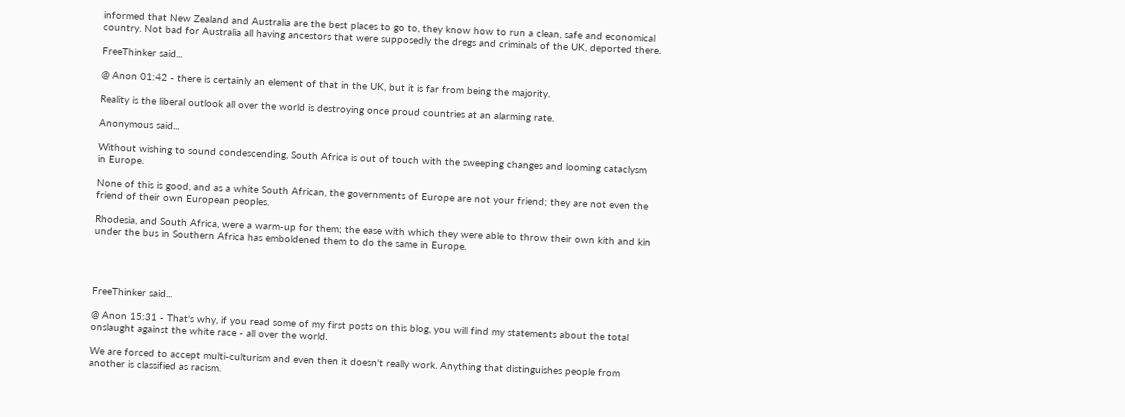informed that New Zealand and Australia are the best places to go to, they know how to run a clean, safe and economical country. Not bad for Australia all having ancestors that were supposedly the dregs and criminals of the UK, deported there.

FreeThinker said...

@ Anon 01:42 - there is certainly an element of that in the UK, but it is far from being the majority.

Reality is the liberal outlook all over the world is destroying once proud countries at an alarming rate.

Anonymous said...

Without wishing to sound condescending, South Africa is out of touch with the sweeping changes and looming cataclysm in Europe.

None of this is good, and as a white South African, the governments of Europe are not your friend; they are not even the friend of their own European peoples.

Rhodesia, and South Africa, were a warm-up for them; the ease with which they were able to throw their own kith and kin under the bus in Southern Africa has emboldened them to do the same in Europe.




FreeThinker said...

@ Anon 15:31 - That's why, if you read some of my first posts on this blog, you will find my statements about the total onslaught against the white race - all over the world.

We are forced to accept multi-culturism and even then it doesn't really work. Anything that distinguishes people from another is classified as racism.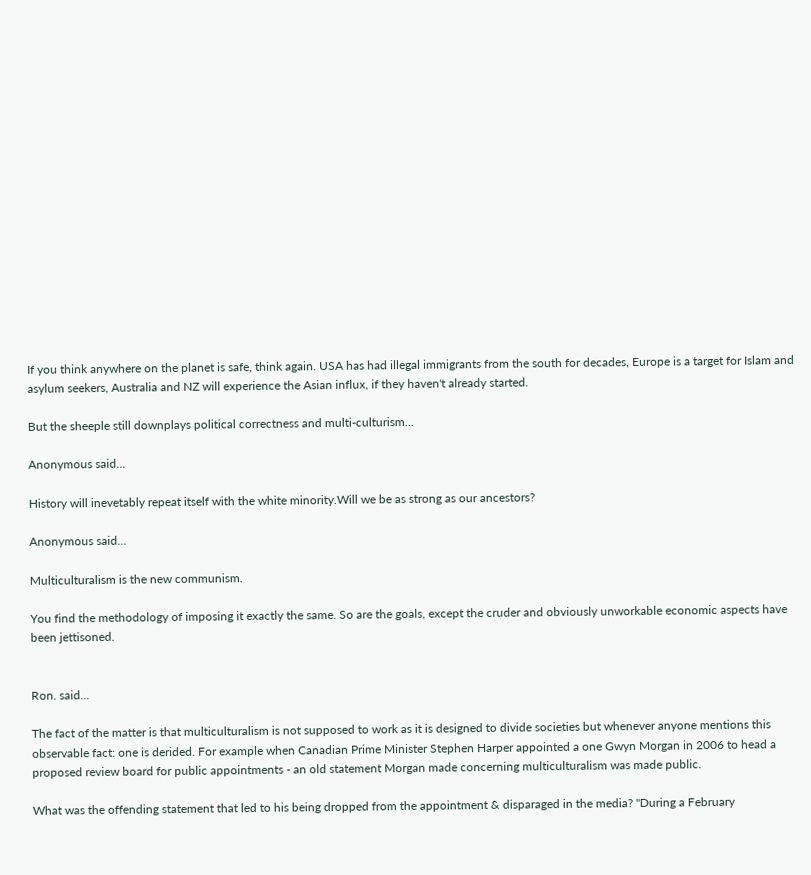If you think anywhere on the planet is safe, think again. USA has had illegal immigrants from the south for decades, Europe is a target for Islam and asylum seekers, Australia and NZ will experience the Asian influx, if they haven't already started.

But the sheeple still downplays political correctness and multi-culturism...

Anonymous said...

History will inevetably repeat itself with the white minority.Will we be as strong as our ancestors?

Anonymous said...

Multiculturalism is the new communism.

You find the methodology of imposing it exactly the same. So are the goals, except the cruder and obviously unworkable economic aspects have been jettisoned.


Ron. said...

The fact of the matter is that multiculturalism is not supposed to work as it is designed to divide societies but whenever anyone mentions this observable fact: one is derided. For example when Canadian Prime Minister Stephen Harper appointed a one Gwyn Morgan in 2006 to head a proposed review board for public appointments - an old statement Morgan made concerning multiculturalism was made public.

What was the offending statement that led to his being dropped from the appointment & disparaged in the media? "During a February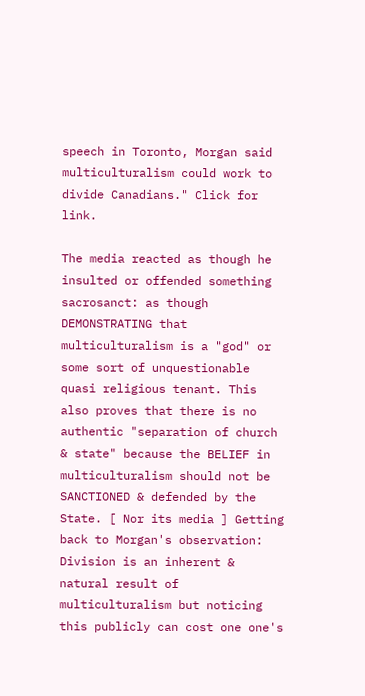speech in Toronto, Morgan said multiculturalism could work to divide Canadians." Click for link.

The media reacted as though he insulted or offended something sacrosanct: as though DEMONSTRATING that multiculturalism is a "god" or some sort of unquestionable quasi religious tenant. This also proves that there is no authentic "separation of church & state" because the BELIEF in multiculturalism should not be SANCTIONED & defended by the State. [ Nor its media ] Getting back to Morgan's observation: Division is an inherent & natural result of multiculturalism but noticing this publicly can cost one one's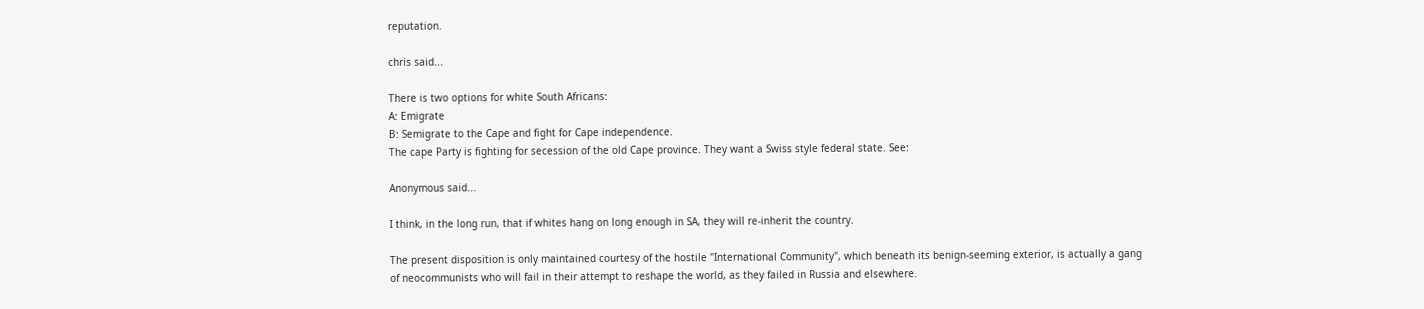reputation.

chris said...

There is two options for white South Africans:
A: Emigrate
B: Semigrate to the Cape and fight for Cape independence.
The cape Party is fighting for secession of the old Cape province. They want a Swiss style federal state. See:

Anonymous said...

I think, in the long run, that if whites hang on long enough in SA, they will re-inherit the country.

The present disposition is only maintained courtesy of the hostile "International Community", which beneath its benign-seeming exterior, is actually a gang of neocommunists who will fail in their attempt to reshape the world, as they failed in Russia and elsewhere.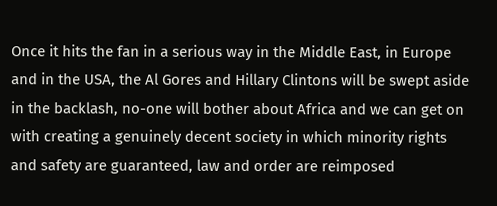Once it hits the fan in a serious way in the Middle East, in Europe and in the USA, the Al Gores and Hillary Clintons will be swept aside in the backlash, no-one will bother about Africa and we can get on with creating a genuinely decent society in which minority rights and safety are guaranteed, law and order are reimposed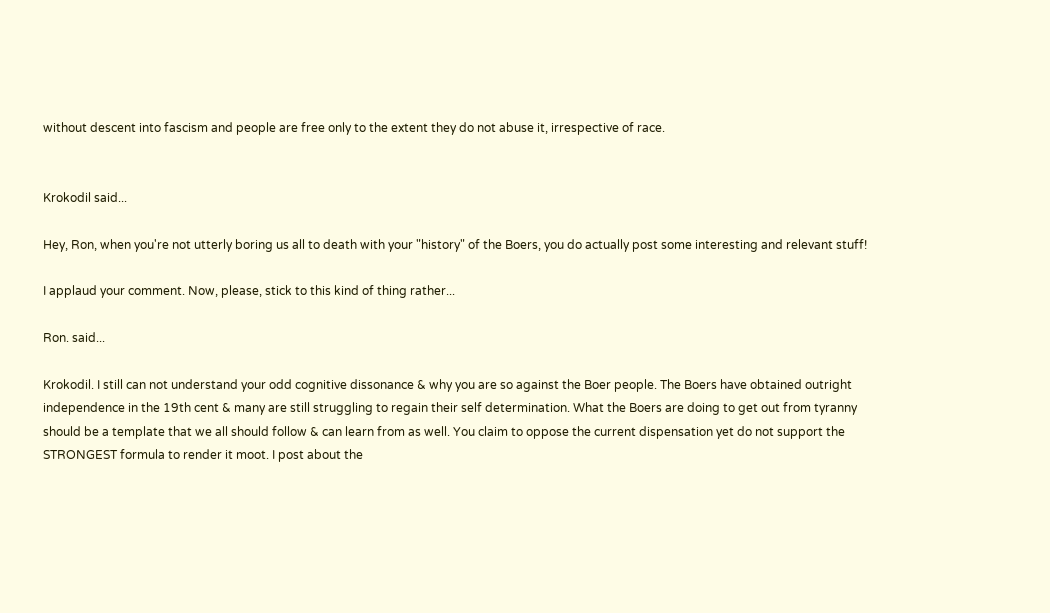without descent into fascism and people are free only to the extent they do not abuse it, irrespective of race.


Krokodil said...

Hey, Ron, when you're not utterly boring us all to death with your "history" of the Boers, you do actually post some interesting and relevant stuff!

I applaud your comment. Now, please, stick to this kind of thing rather...

Ron. said...

Krokodil. I still can not understand your odd cognitive dissonance & why you are so against the Boer people. The Boers have obtained outright independence in the 19th cent & many are still struggling to regain their self determination. What the Boers are doing to get out from tyranny should be a template that we all should follow & can learn from as well. You claim to oppose the current dispensation yet do not support the STRONGEST formula to render it moot. I post about the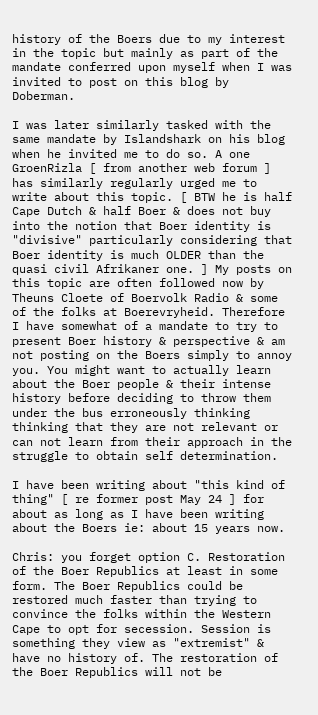history of the Boers due to my interest in the topic but mainly as part of the mandate conferred upon myself when I was invited to post on this blog by Doberman.

I was later similarly tasked with the same mandate by Islandshark on his blog when he invited me to do so. A one GroenRizla [ from another web forum ] has similarly regularly urged me to write about this topic. [ BTW he is half Cape Dutch & half Boer & does not buy into the notion that Boer identity is "divisive" particularly considering that Boer identity is much OLDER than the quasi civil Afrikaner one. ] My posts on this topic are often followed now by Theuns Cloete of Boervolk Radio & some of the folks at Boerevryheid. Therefore I have somewhat of a mandate to try to present Boer history & perspective & am not posting on the Boers simply to annoy you. You might want to actually learn about the Boer people & their intense history before deciding to throw them under the bus erroneously thinking thinking that they are not relevant or can not learn from their approach in the struggle to obtain self determination.

I have been writing about "this kind of thing" [ re former post May 24 ] for about as long as I have been writing about the Boers ie: about 15 years now.

Chris: you forget option C. Restoration of the Boer Republics at least in some form. The Boer Republics could be restored much faster than trying to convince the folks within the Western Cape to opt for secession. Session is something they view as "extremist" & have no history of. The restoration of the Boer Republics will not be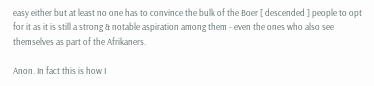easy either but at least no one has to convince the bulk of the Boer [ descended ] people to opt for it as it is still a strong & notable aspiration among them - even the ones who also see themselves as part of the Afrikaners.

Anon. In fact this is how I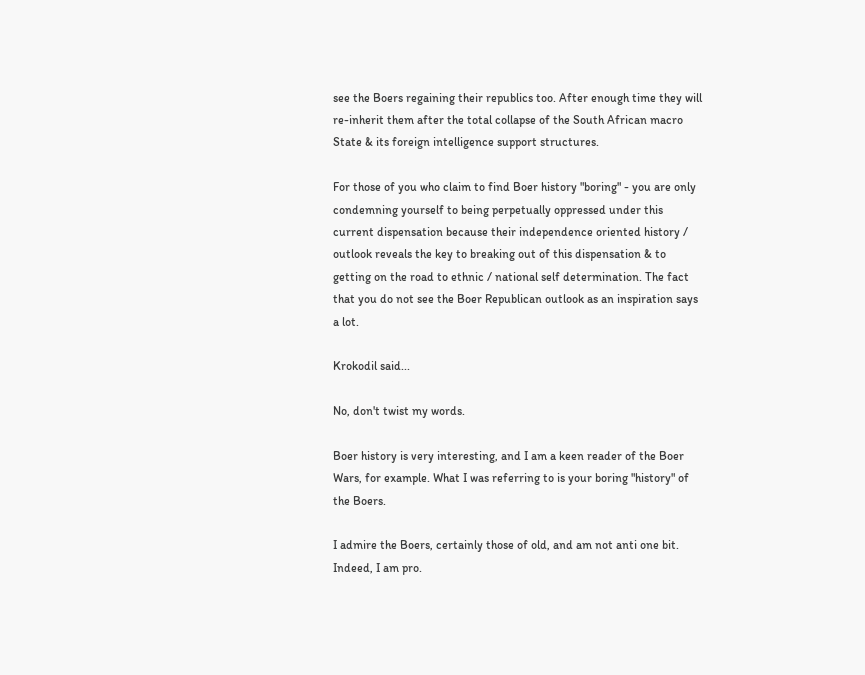see the Boers regaining their republics too. After enough time they will re-inherit them after the total collapse of the South African macro State & its foreign intelligence support structures.

For those of you who claim to find Boer history "boring" - you are only condemning yourself to being perpetually oppressed under this current dispensation because their independence oriented history / outlook reveals the key to breaking out of this dispensation & to getting on the road to ethnic / national self determination. The fact that you do not see the Boer Republican outlook as an inspiration says a lot.

Krokodil said...

No, don't twist my words.

Boer history is very interesting, and I am a keen reader of the Boer Wars, for example. What I was referring to is your boring "history" of the Boers.

I admire the Boers, certainly those of old, and am not anti one bit. Indeed, I am pro.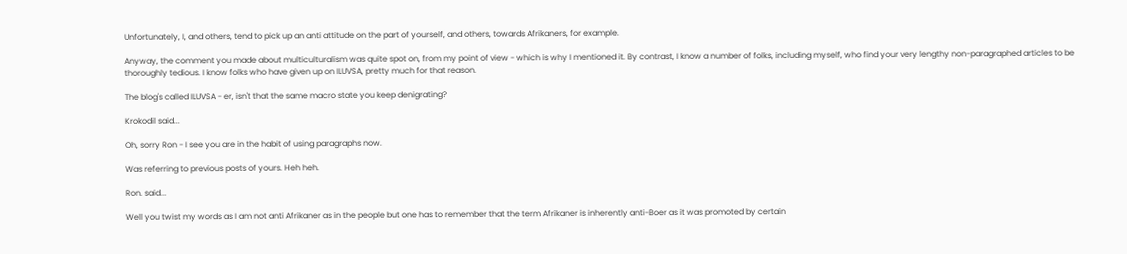Unfortunately, I, and others, tend to pick up an anti attitude on the part of yourself, and others, towards Afrikaners, for example.

Anyway, the comment you made about multiculturalism was quite spot on, from my point of view - which is why I mentioned it. By contrast, I know a number of folks, including myself, who find your very lengthy non-paragraphed articles to be thoroughly tedious. I know folks who have given up on ILUVSA, pretty much for that reason.

The blog's called ILUVSA - er, isn't that the same macro state you keep denigrating?

Krokodil said...

Oh, sorry Ron - I see you are in the habit of using paragraphs now.

Was referring to previous posts of yours. Heh heh.

Ron. said...

Well you twist my words as I am not anti Afrikaner as in the people but one has to remember that the term Afrikaner is inherently anti-Boer as it was promoted by certain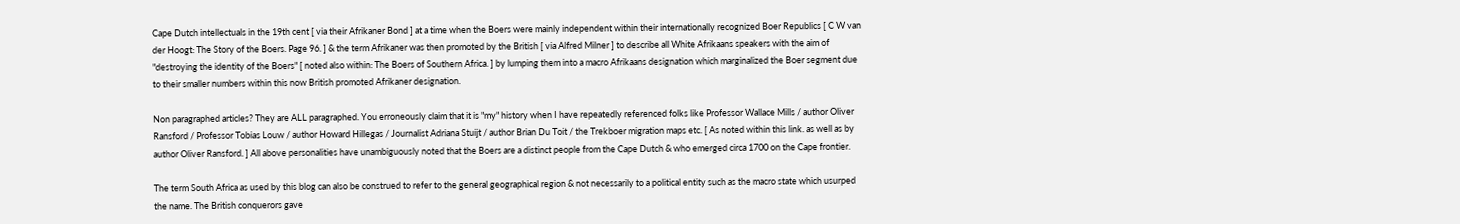Cape Dutch intellectuals in the 19th cent [ via their Afrikaner Bond ] at a time when the Boers were mainly independent within their internationally recognized Boer Republics [ C W van der Hoogt: The Story of the Boers. Page 96. ] & the term Afrikaner was then promoted by the British [ via Alfred Milner ] to describe all White Afrikaans speakers with the aim of "destroying the identity of the Boers" [ noted also within: The Boers of Southern Africa. ] by lumping them into a macro Afrikaans designation which marginalized the Boer segment due to their smaller numbers within this now British promoted Afrikaner designation.

Non paragraphed articles? They are ALL paragraphed. You erroneously claim that it is "my" history when I have repeatedly referenced folks like Professor Wallace Mills / author Oliver Ransford / Professor Tobias Louw / author Howard Hillegas / Journalist Adriana Stuijt / author Brian Du Toit / the Trekboer migration maps etc. [ As noted within this link. as well as by author Oliver Ransford. ] All above personalities have unambiguously noted that the Boers are a distinct people from the Cape Dutch & who emerged circa 1700 on the Cape frontier.

The term South Africa as used by this blog can also be construed to refer to the general geographical region & not necessarily to a political entity such as the macro state which usurped the name. The British conquerors gave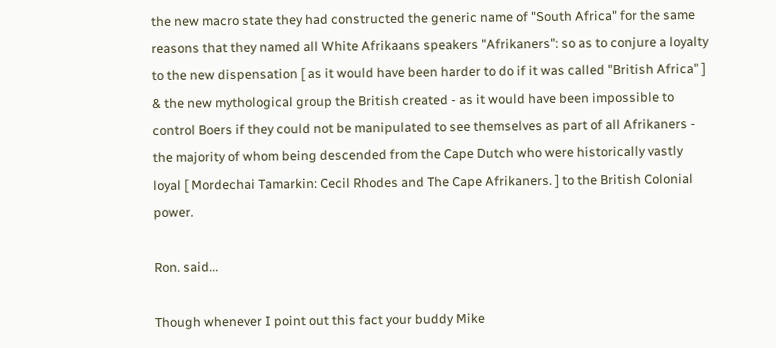the new macro state they had constructed the generic name of "South Africa" for the same reasons that they named all White Afrikaans speakers "Afrikaners": so as to conjure a loyalty to the new dispensation [ as it would have been harder to do if it was called "British Africa" ] & the new mythological group the British created - as it would have been impossible to control Boers if they could not be manipulated to see themselves as part of all Afrikaners - the majority of whom being descended from the Cape Dutch who were historically vastly loyal [ Mordechai Tamarkin: Cecil Rhodes and The Cape Afrikaners. ] to the British Colonial power.

Ron. said...

Though whenever I point out this fact your buddy Mike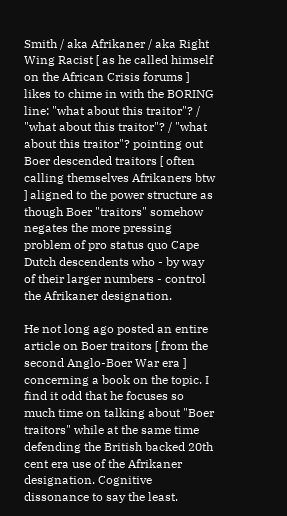Smith / aka Afrikaner / aka Right Wing Racist [ as he called himself on the African Crisis forums ] likes to chime in with the BORING line: "what about this traitor"? / "what about this traitor"? / "what about this traitor"? pointing out Boer descended traitors [ often calling themselves Afrikaners btw ] aligned to the power structure as though Boer "traitors" somehow negates the more pressing problem of pro status quo Cape Dutch descendents who - by way of their larger numbers - control the Afrikaner designation.

He not long ago posted an entire article on Boer traitors [ from the second Anglo-Boer War era ] concerning a book on the topic. I find it odd that he focuses so much time on talking about "Boer traitors" while at the same time defending the British backed 20th cent era use of the Afrikaner designation. Cognitive dissonance to say the least.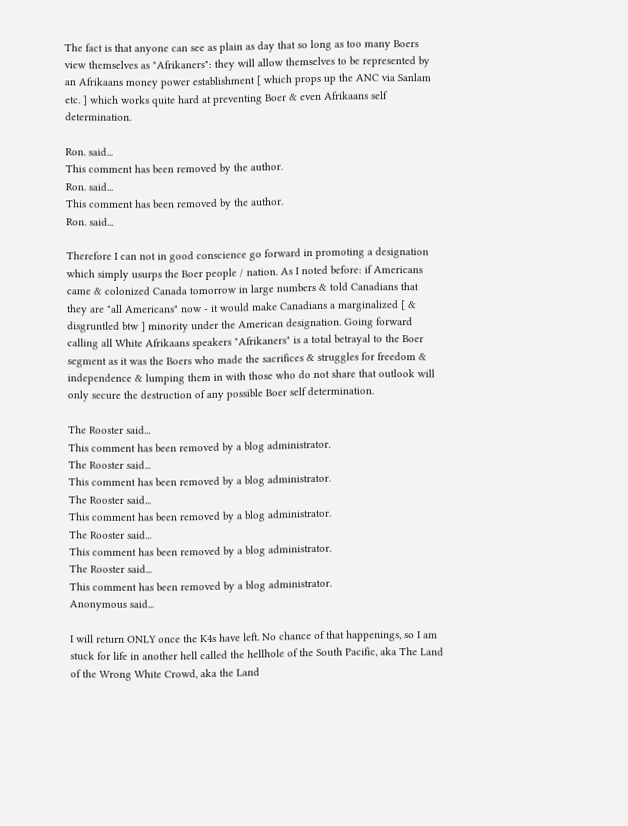The fact is that anyone can see as plain as day that so long as too many Boers view themselves as "Afrikaners": they will allow themselves to be represented by an Afrikaans money power establishment [ which props up the ANC via Sanlam etc. ] which works quite hard at preventing Boer & even Afrikaans self determination.

Ron. said...
This comment has been removed by the author.
Ron. said...
This comment has been removed by the author.
Ron. said...

Therefore I can not in good conscience go forward in promoting a designation which simply usurps the Boer people / nation. As I noted before: if Americans came & colonized Canada tomorrow in large numbers & told Canadians that they are "all Americans" now - it would make Canadians a marginalized [ & disgruntled btw ] minority under the American designation. Going forward calling all White Afrikaans speakers "Afrikaners" is a total betrayal to the Boer segment as it was the Boers who made the sacrifices & struggles for freedom & independence & lumping them in with those who do not share that outlook will only secure the destruction of any possible Boer self determination.

The Rooster said...
This comment has been removed by a blog administrator.
The Rooster said...
This comment has been removed by a blog administrator.
The Rooster said...
This comment has been removed by a blog administrator.
The Rooster said...
This comment has been removed by a blog administrator.
The Rooster said...
This comment has been removed by a blog administrator.
Anonymous said...

I will return ONLY once the K4s have left. No chance of that happenings, so I am stuck for life in another hell called the hellhole of the South Pacific, aka The Land of the Wrong White Crowd, aka the Land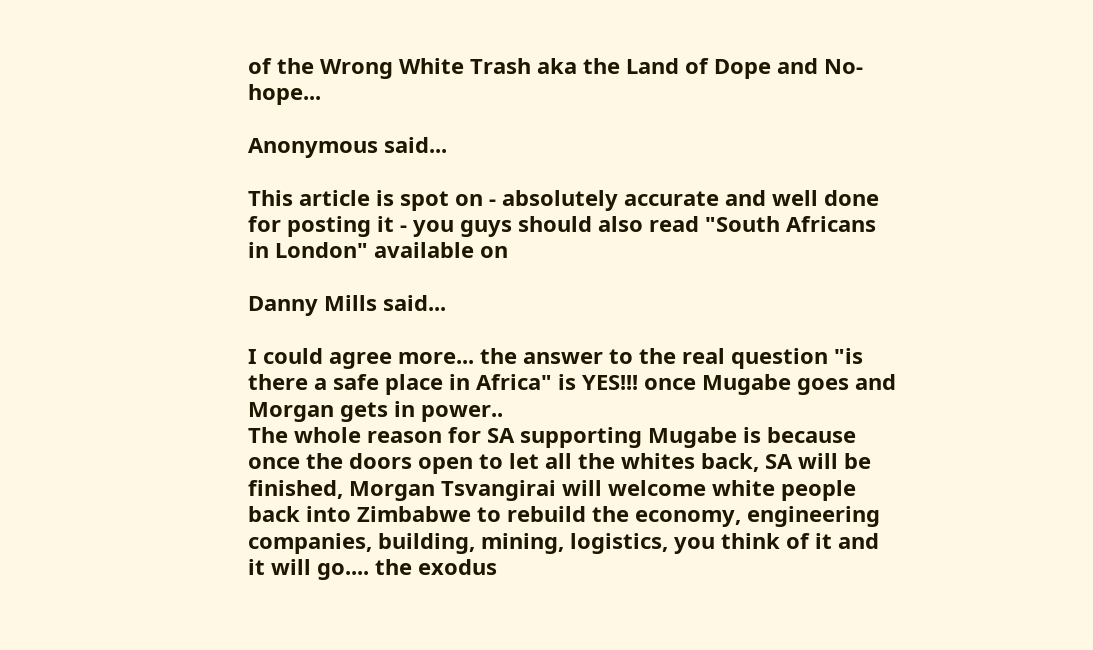of the Wrong White Trash aka the Land of Dope and No-hope...

Anonymous said...

This article is spot on - absolutely accurate and well done for posting it - you guys should also read "South Africans in London" available on

Danny Mills said...

I could agree more... the answer to the real question "is there a safe place in Africa" is YES!!! once Mugabe goes and Morgan gets in power..
The whole reason for SA supporting Mugabe is because once the doors open to let all the whites back, SA will be finished, Morgan Tsvangirai will welcome white people back into Zimbabwe to rebuild the economy, engineering companies, building, mining, logistics, you think of it and it will go.... the exodus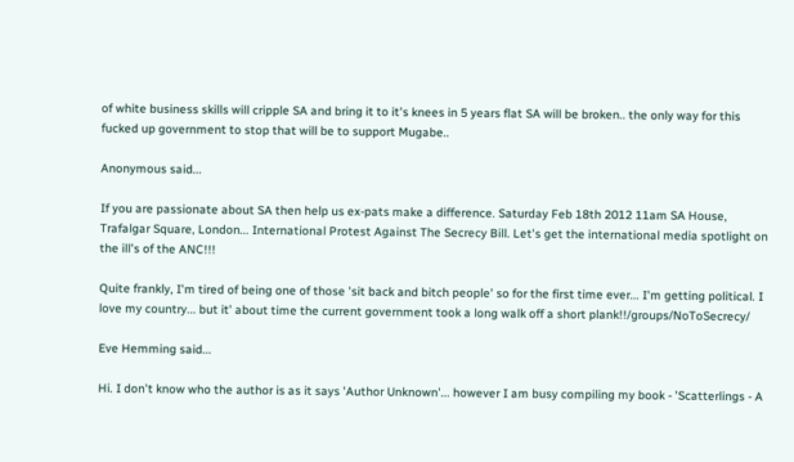of white business skills will cripple SA and bring it to it's knees in 5 years flat SA will be broken.. the only way for this fucked up government to stop that will be to support Mugabe..

Anonymous said...

If you are passionate about SA then help us ex-pats make a difference. Saturday Feb 18th 2012 11am SA House, Trafalgar Square, London... International Protest Against The Secrecy Bill. Let's get the international media spotlight on the ill's of the ANC!!!

Quite frankly, I'm tired of being one of those 'sit back and bitch people' so for the first time ever... I'm getting political. I love my country... but it' about time the current government took a long walk off a short plank!!/groups/NoToSecrecy/

Eve Hemming said...

Hi. I don't know who the author is as it says 'Author Unknown'... however I am busy compiling my book - 'Scatterlings - A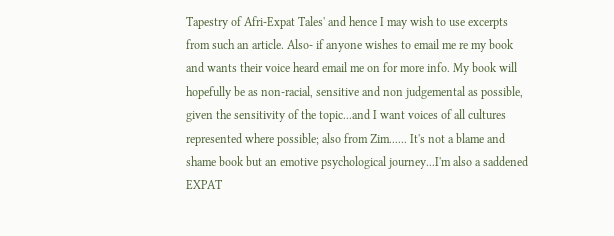Tapestry of Afri-Expat Tales' and hence I may wish to use excerpts from such an article. Also- if anyone wishes to email me re my book and wants their voice heard email me on for more info. My book will hopefully be as non-racial, sensitive and non judgemental as possible, given the sensitivity of the topic...and I want voices of all cultures represented where possible; also from Zim...... It's not a blame and shame book but an emotive psychological journey...I'm also a saddened EXPAT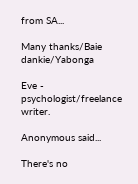from SA...

Many thanks/Baie dankie/Yabonga

Eve - psychologist/freelance writer.

Anonymous said...

There's no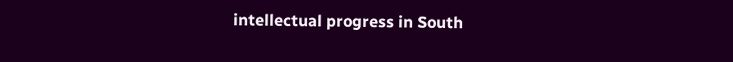intellectual progress in South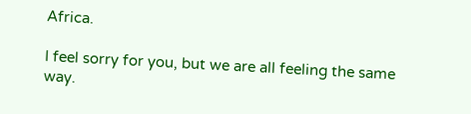Africa.

I feel sorry for you, but we are all feeling the same way.